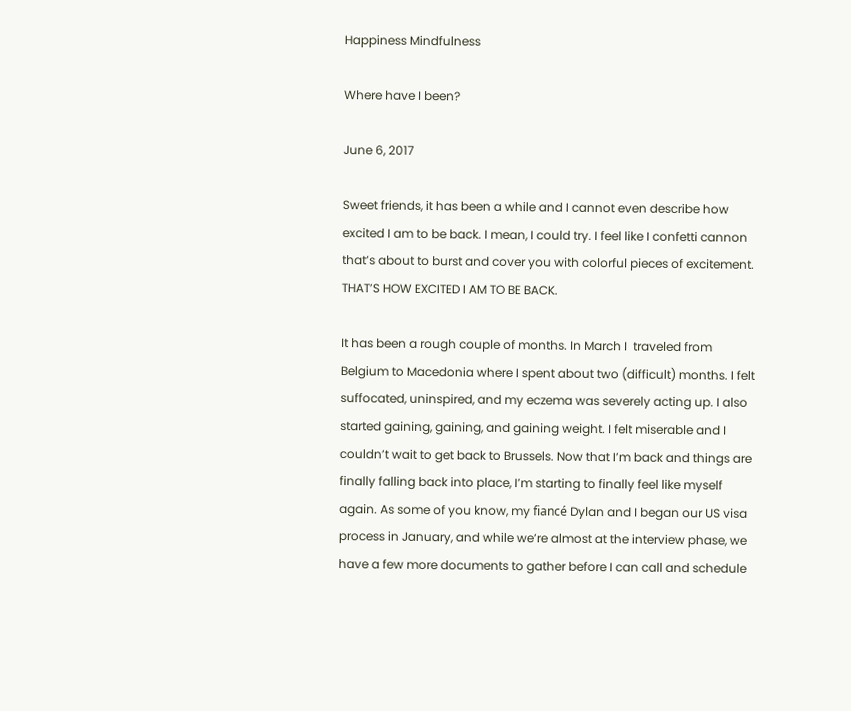Happiness Mindfulness

Where have I been?

June 6, 2017

Sweet friends, it has been a while and I cannot even describe how excited I am to be back. I mean, I could try. I feel like I confetti cannon that’s about to burst and cover you with colorful pieces of excitement. THAT’S HOW EXCITED I AM TO BE BACK.

It has been a rough couple of months. In March I  traveled from Belgium to Macedonia where I spent about two (difficult) months. I felt suffocated, uninspired, and my eczema was severely acting up. I also started gaining, gaining, and gaining weight. I felt miserable and I couldn’t wait to get back to Brussels. Now that I’m back and things are finally falling back into place, I’m starting to finally feel like myself again. As some of you know, my fiancé Dylan and I began our US visa process in January, and while we’re almost at the interview phase, we have a few more documents to gather before I can call and schedule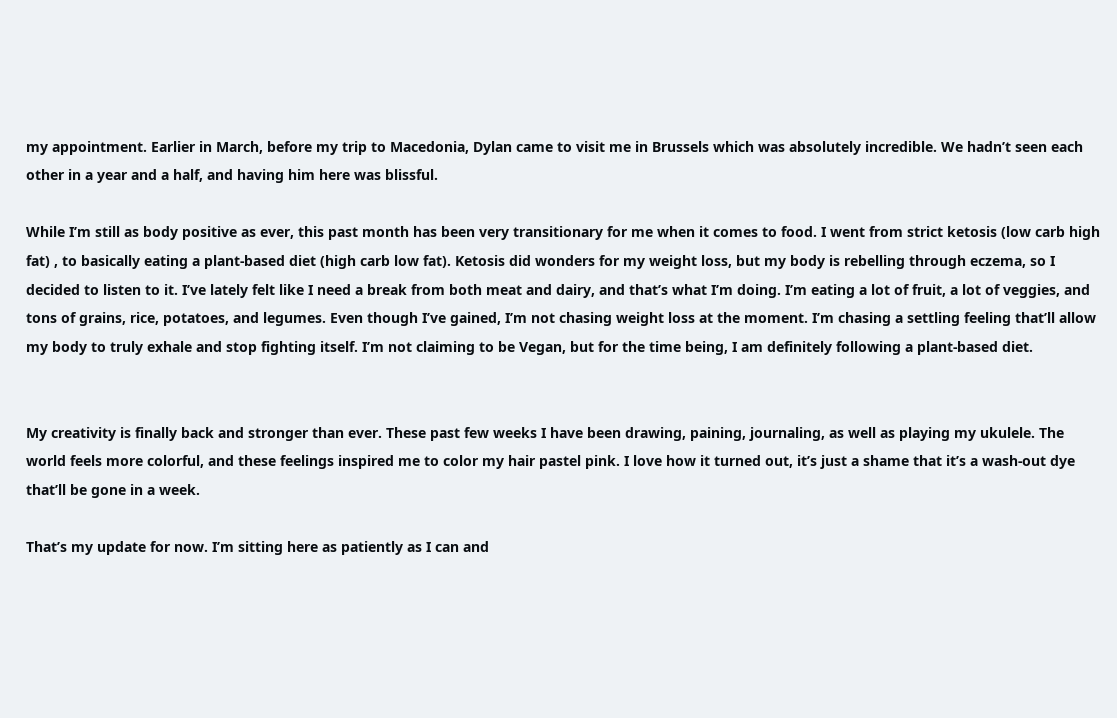my appointment. Earlier in March, before my trip to Macedonia, Dylan came to visit me in Brussels which was absolutely incredible. We hadn’t seen each other in a year and a half, and having him here was blissful.

While I’m still as body positive as ever, this past month has been very transitionary for me when it comes to food. I went from strict ketosis (low carb high fat) , to basically eating a plant-based diet (high carb low fat). Ketosis did wonders for my weight loss, but my body is rebelling through eczema, so I decided to listen to it. I’ve lately felt like I need a break from both meat and dairy, and that’s what I’m doing. I’m eating a lot of fruit, a lot of veggies, and tons of grains, rice, potatoes, and legumes. Even though I’ve gained, I’m not chasing weight loss at the moment. I’m chasing a settling feeling that’ll allow my body to truly exhale and stop fighting itself. I’m not claiming to be Vegan, but for the time being, I am definitely following a plant-based diet.


My creativity is finally back and stronger than ever. These past few weeks I have been drawing, paining, journaling, as well as playing my ukulele. The world feels more colorful, and these feelings inspired me to color my hair pastel pink. I love how it turned out, it’s just a shame that it’s a wash-out dye that’ll be gone in a week.

That’s my update for now. I’m sitting here as patiently as I can and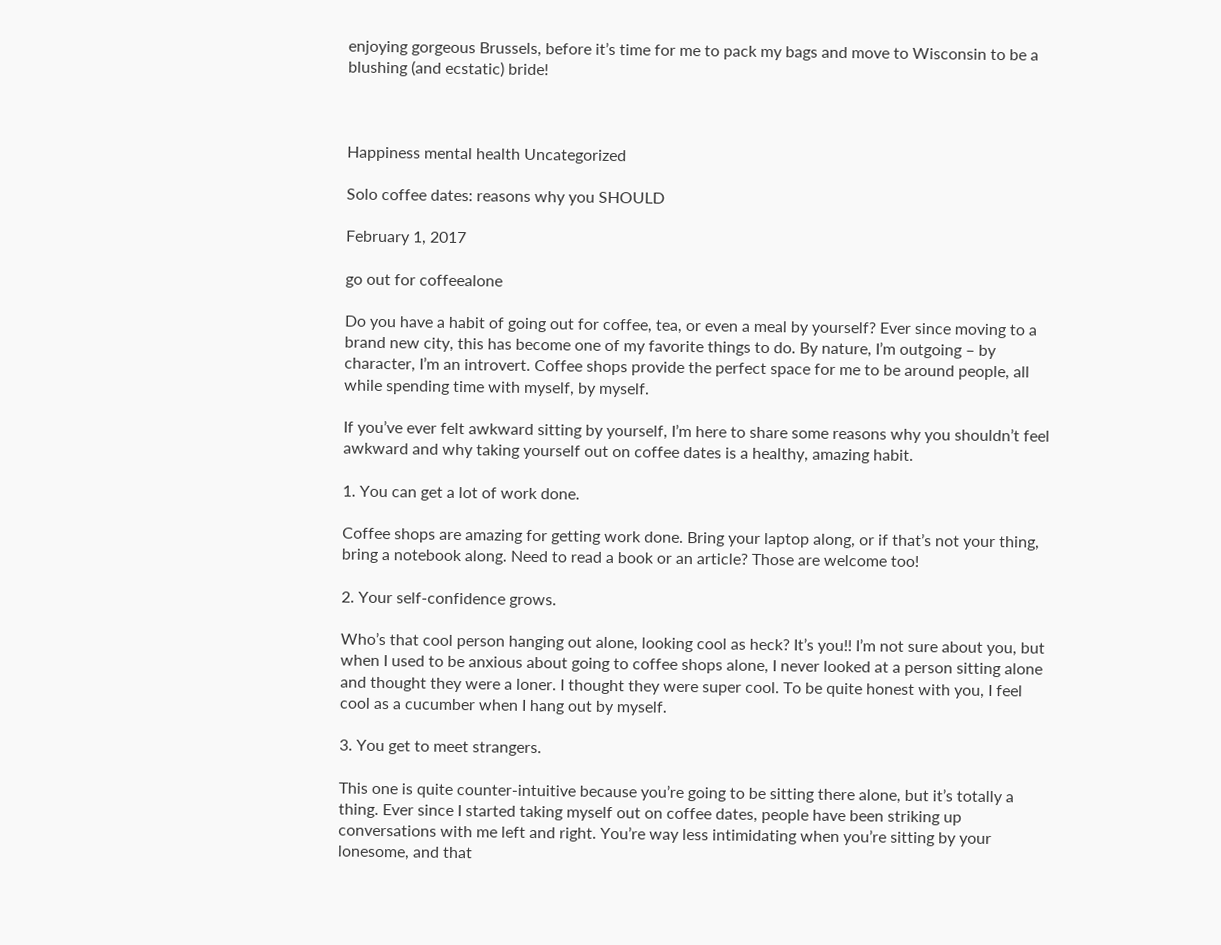enjoying gorgeous Brussels, before it’s time for me to pack my bags and move to Wisconsin to be a blushing (and ecstatic) bride!



Happiness mental health Uncategorized

Solo coffee dates: reasons why you SHOULD

February 1, 2017

go out for coffeealone

Do you have a habit of going out for coffee, tea, or even a meal by yourself? Ever since moving to a brand new city, this has become one of my favorite things to do. By nature, I’m outgoing – by character, I’m an introvert. Coffee shops provide the perfect space for me to be around people, all while spending time with myself, by myself.

If you’ve ever felt awkward sitting by yourself, I’m here to share some reasons why you shouldn’t feel awkward and why taking yourself out on coffee dates is a healthy, amazing habit.

1. You can get a lot of work done.

Coffee shops are amazing for getting work done. Bring your laptop along, or if that’s not your thing, bring a notebook along. Need to read a book or an article? Those are welcome too!

2. Your self-confidence grows.

Who’s that cool person hanging out alone, looking cool as heck? It’s you!! I’m not sure about you, but when I used to be anxious about going to coffee shops alone, I never looked at a person sitting alone and thought they were a loner. I thought they were super cool. To be quite honest with you, I feel cool as a cucumber when I hang out by myself.

3. You get to meet strangers.

This one is quite counter-intuitive because you’re going to be sitting there alone, but it’s totally a thing. Ever since I started taking myself out on coffee dates, people have been striking up conversations with me left and right. You’re way less intimidating when you’re sitting by your lonesome, and that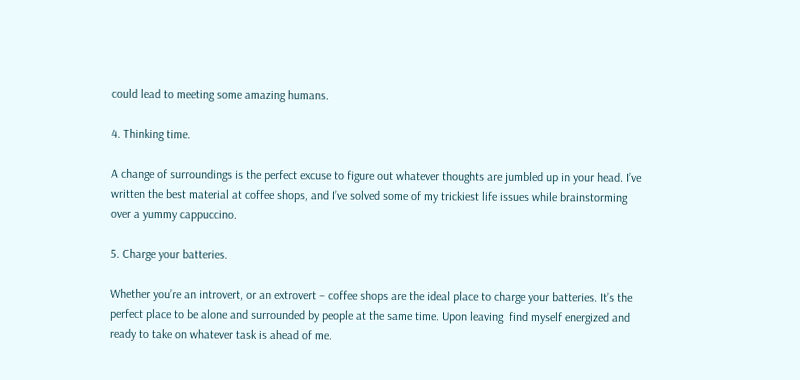could lead to meeting some amazing humans.

4. Thinking time.

A change of surroundings is the perfect excuse to figure out whatever thoughts are jumbled up in your head. I’ve written the best material at coffee shops, and I’ve solved some of my trickiest life issues while brainstorming over a yummy cappuccino.

5. Charge your batteries.

Whether you’re an introvert, or an extrovert – coffee shops are the ideal place to charge your batteries. It’s the perfect place to be alone and surrounded by people at the same time. Upon leaving  find myself energized and ready to take on whatever task is ahead of me.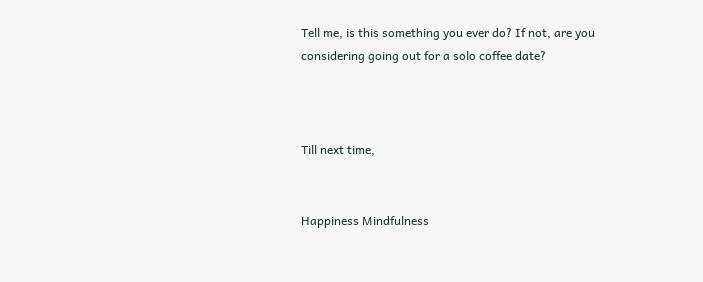Tell me, is this something you ever do? If not, are you considering going out for a solo coffee date?



Till next time,


Happiness Mindfulness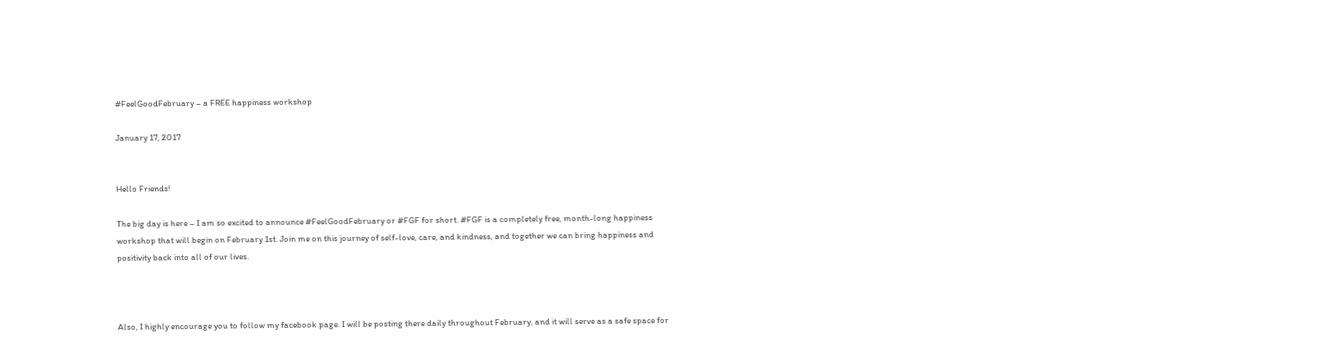#FeelGoodFebruary – a FREE happiness workshop

January 17, 2017


Hello Friends!

The big day is here – I am so excited to announce #FeelGoodFebruary or #FGF for short. #FGF is a completely free, month-long happiness workshop that will begin on February 1st. Join me on this journey of self-love, care, and kindness, and together we can bring happiness and positivity back into all of our lives.



Also, I highly encourage you to follow my facebook page. I will be posting there daily throughout February, and it will serve as a safe space for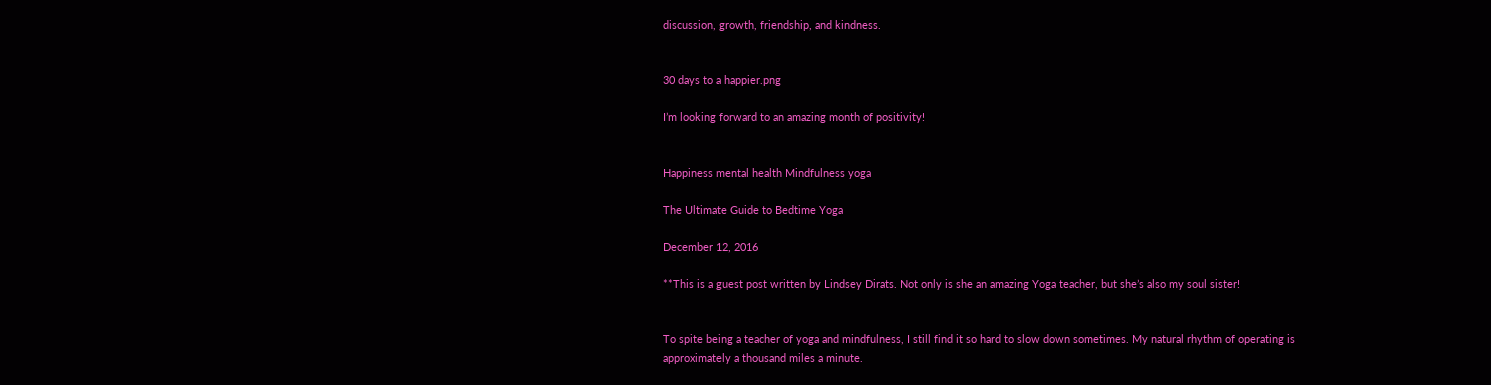discussion, growth, friendship, and kindness.


30 days to a happier.png

I’m looking forward to an amazing month of positivity!


Happiness mental health Mindfulness yoga

The Ultimate Guide to Bedtime Yoga

December 12, 2016

**This is a guest post written by Lindsey Dirats. Not only is she an amazing Yoga teacher, but she’s also my soul sister!


To spite being a teacher of yoga and mindfulness, I still find it so hard to slow down sometimes. My natural rhythm of operating is approximately a thousand miles a minute.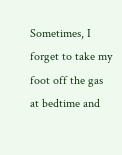Sometimes, I forget to take my foot off the gas at bedtime and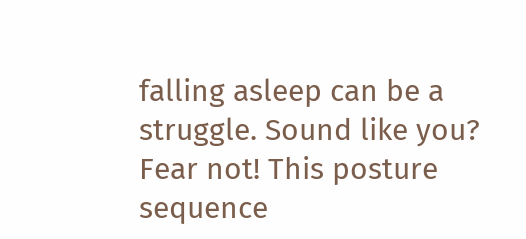falling asleep can be a struggle. Sound like you? Fear not! This posture sequence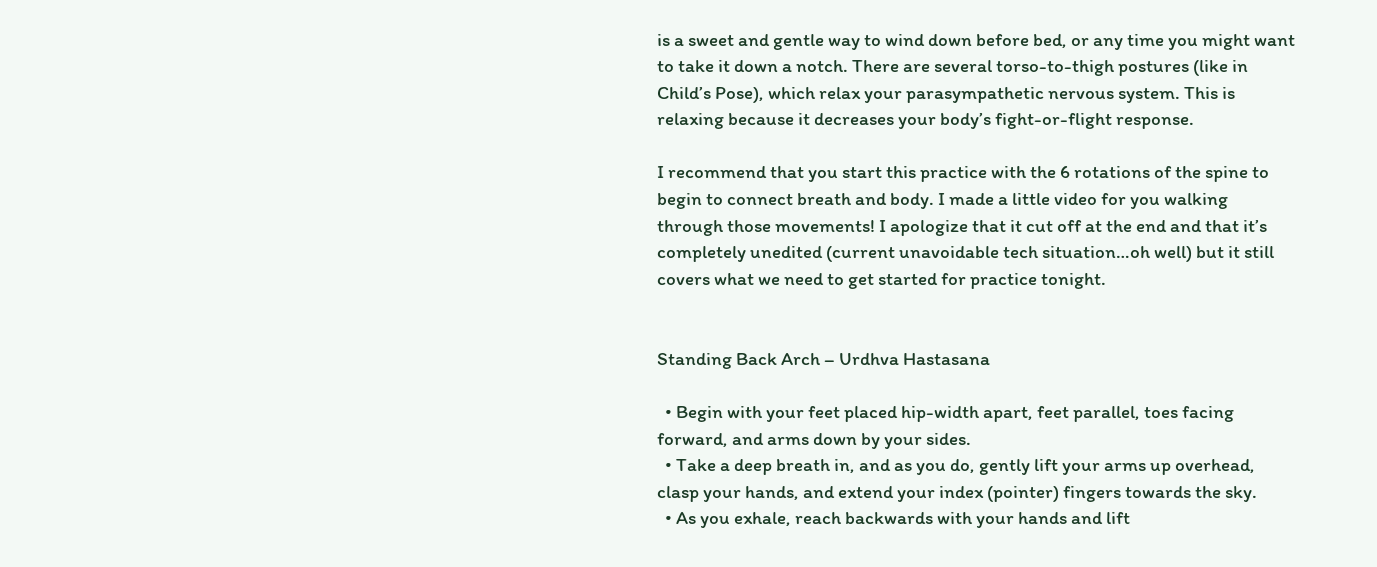is a sweet and gentle way to wind down before bed, or any time you might want to take it down a notch. There are several torso-to-thigh postures (like in Child’s Pose), which relax your parasympathetic nervous system. This is relaxing because it decreases your body’s fight-or-flight response.

I recommend that you start this practice with the 6 rotations of the spine to begin to connect breath and body. I made a little video for you walking through those movements! I apologize that it cut off at the end and that it’s completely unedited (current unavoidable tech situation…oh well) but it still covers what we need to get started for practice tonight.


Standing Back Arch – Urdhva Hastasana

  • Begin with your feet placed hip-width apart, feet parallel, toes facing forward, and arms down by your sides.
  • Take a deep breath in, and as you do, gently lift your arms up overhead, clasp your hands, and extend your index (pointer) fingers towards the sky.
  • As you exhale, reach backwards with your hands and lift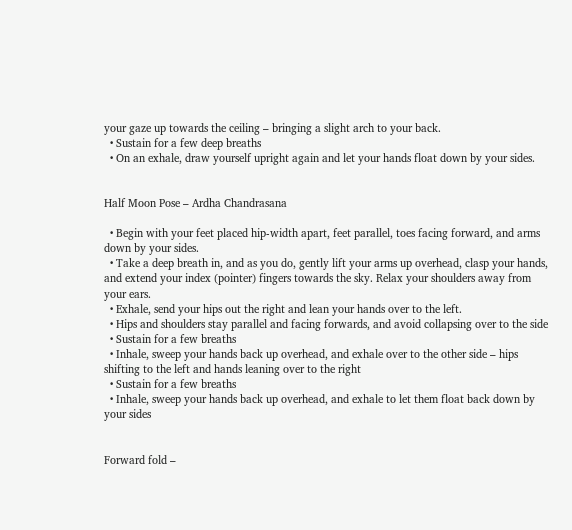your gaze up towards the ceiling – bringing a slight arch to your back.
  • Sustain for a few deep breaths
  • On an exhale, draw yourself upright again and let your hands float down by your sides.


Half Moon Pose – Ardha Chandrasana

  • Begin with your feet placed hip-width apart, feet parallel, toes facing forward, and arms down by your sides.
  • Take a deep breath in, and as you do, gently lift your arms up overhead, clasp your hands, and extend your index (pointer) fingers towards the sky. Relax your shoulders away from your ears.
  • Exhale, send your hips out the right and lean your hands over to the left.
  • Hips and shoulders stay parallel and facing forwards, and avoid collapsing over to the side
  • Sustain for a few breaths
  • Inhale, sweep your hands back up overhead, and exhale over to the other side – hips shifting to the left and hands leaning over to the right
  • Sustain for a few breaths
  • Inhale, sweep your hands back up overhead, and exhale to let them float back down by your sides


Forward fold –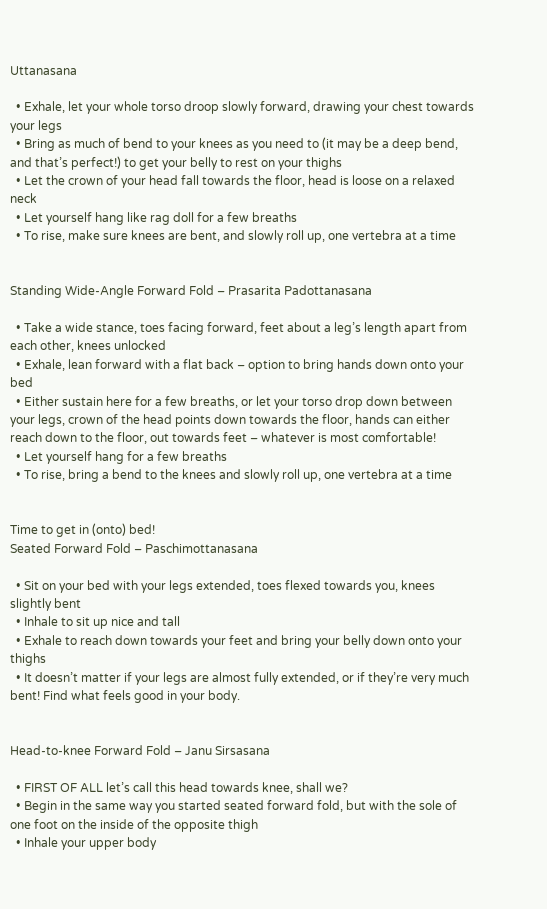Uttanasana

  • Exhale, let your whole torso droop slowly forward, drawing your chest towards your legs
  • Bring as much of bend to your knees as you need to (it may be a deep bend, and that’s perfect!) to get your belly to rest on your thighs
  • Let the crown of your head fall towards the floor, head is loose on a relaxed neck
  • Let yourself hang like rag doll for a few breaths
  • To rise, make sure knees are bent, and slowly roll up, one vertebra at a time


Standing Wide-Angle Forward Fold – Prasarita Padottanasana

  • Take a wide stance, toes facing forward, feet about a leg’s length apart from each other, knees unlocked
  • Exhale, lean forward with a flat back – option to bring hands down onto your bed
  • Either sustain here for a few breaths, or let your torso drop down between your legs, crown of the head points down towards the floor, hands can either reach down to the floor, out towards feet – whatever is most comfortable!
  • Let yourself hang for a few breaths
  • To rise, bring a bend to the knees and slowly roll up, one vertebra at a time


Time to get in (onto) bed!
Seated Forward Fold – Paschimottanasana

  • Sit on your bed with your legs extended, toes flexed towards you, knees slightly bent
  • Inhale to sit up nice and tall
  • Exhale to reach down towards your feet and bring your belly down onto your thighs
  • It doesn’t matter if your legs are almost fully extended, or if they’re very much bent! Find what feels good in your body.


Head-to-knee Forward Fold – Janu Sirsasana

  • FIRST OF ALL let’s call this head towards knee, shall we?
  • Begin in the same way you started seated forward fold, but with the sole of one foot on the inside of the opposite thigh
  • Inhale your upper body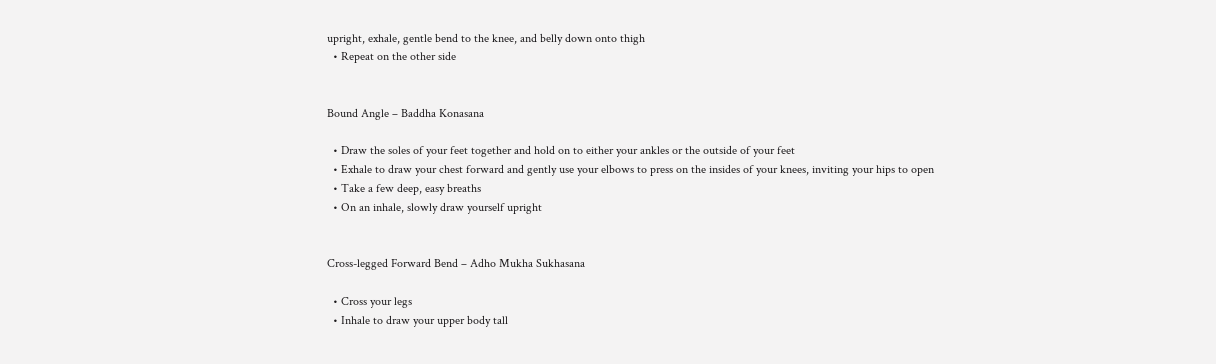upright, exhale, gentle bend to the knee, and belly down onto thigh
  • Repeat on the other side


Bound Angle – Baddha Konasana

  • Draw the soles of your feet together and hold on to either your ankles or the outside of your feet
  • Exhale to draw your chest forward and gently use your elbows to press on the insides of your knees, inviting your hips to open
  • Take a few deep, easy breaths
  • On an inhale, slowly draw yourself upright


Cross-legged Forward Bend – Adho Mukha Sukhasana

  • Cross your legs
  • Inhale to draw your upper body tall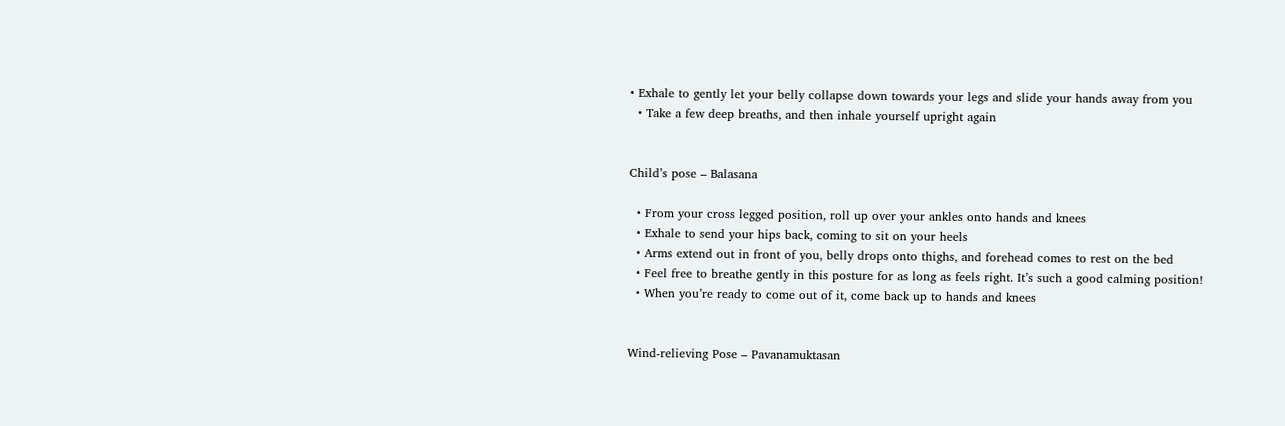• Exhale to gently let your belly collapse down towards your legs and slide your hands away from you
  • Take a few deep breaths, and then inhale yourself upright again


Child’s pose – Balasana

  • From your cross legged position, roll up over your ankles onto hands and knees
  • Exhale to send your hips back, coming to sit on your heels
  • Arms extend out in front of you, belly drops onto thighs, and forehead comes to rest on the bed
  • Feel free to breathe gently in this posture for as long as feels right. It’s such a good calming position!
  • When you’re ready to come out of it, come back up to hands and knees


Wind-relieving Pose – Pavanamuktasan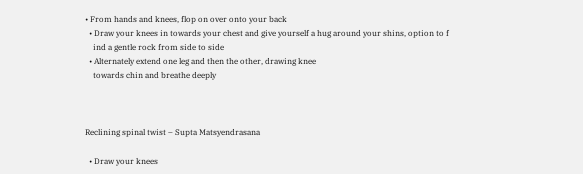• From hands and knees, flop on over onto your back
  • Draw your knees in towards your chest and give yourself a hug around your shins, option to f
    ind a gentle rock from side to side
  • Alternately extend one leg and then the other, drawing knee
    towards chin and breathe deeply



Reclining spinal twist – Supta Matsyendrasana

  • Draw your knees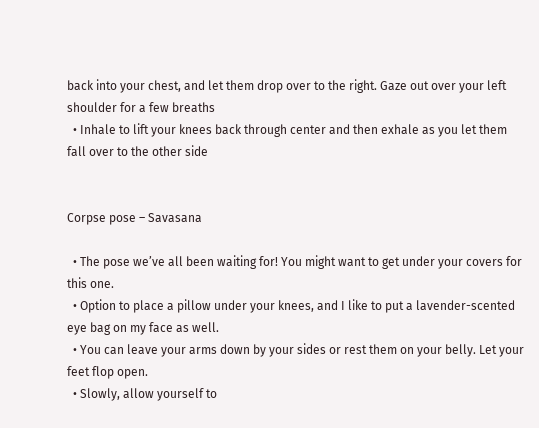back into your chest, and let them drop over to the right. Gaze out over your left shoulder for a few breaths
  • Inhale to lift your knees back through center and then exhale as you let them fall over to the other side


Corpse pose – Savasana

  • The pose we’ve all been waiting for! You might want to get under your covers for this one.
  • Option to place a pillow under your knees, and I like to put a lavender-scented eye bag on my face as well.
  • You can leave your arms down by your sides or rest them on your belly. Let your feet flop open.
  • Slowly, allow yourself to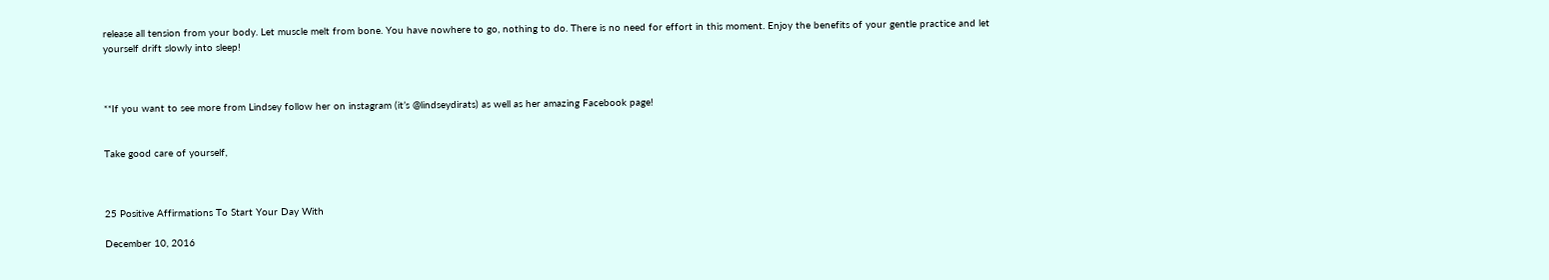release all tension from your body. Let muscle melt from bone. You have nowhere to go, nothing to do. There is no need for effort in this moment. Enjoy the benefits of your gentle practice and let yourself drift slowly into sleep!



**If you want to see more from Lindsey follow her on instagram (it’s @lindseydirats) as well as her amazing Facebook page!


Take good care of yourself,



25 Positive Affirmations To Start Your Day With

December 10, 2016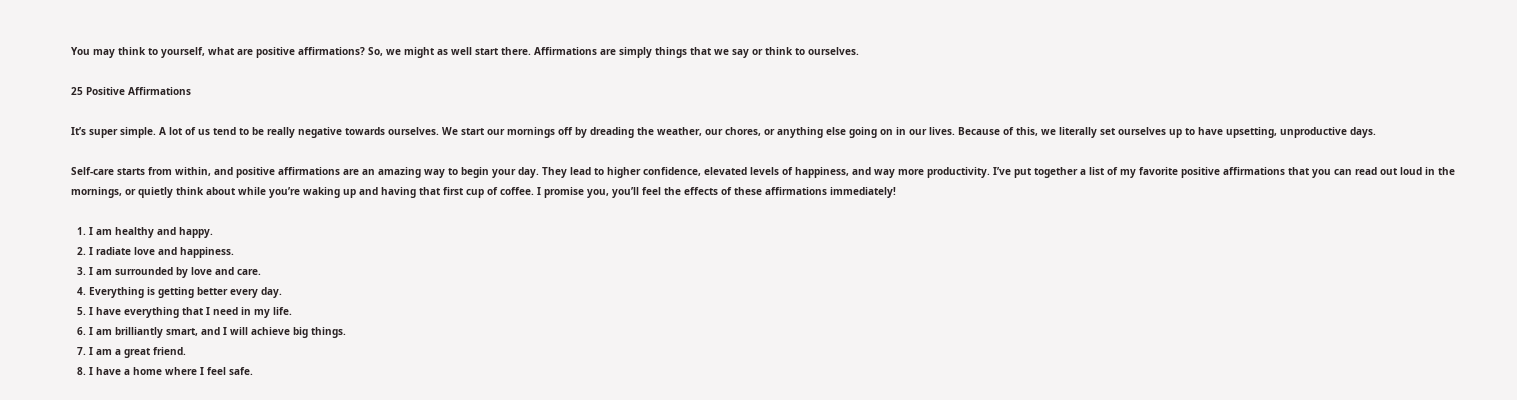You may think to yourself, what are positive affirmations? So, we might as well start there. Affirmations are simply things that we say or think to ourselves.

25 Positive Affirmations

It’s super simple. A lot of us tend to be really negative towards ourselves. We start our mornings off by dreading the weather, our chores, or anything else going on in our lives. Because of this, we literally set ourselves up to have upsetting, unproductive days.

Self-care starts from within, and positive affirmations are an amazing way to begin your day. They lead to higher confidence, elevated levels of happiness, and way more productivity. I’ve put together a list of my favorite positive affirmations that you can read out loud in the mornings, or quietly think about while you’re waking up and having that first cup of coffee. I promise you, you’ll feel the effects of these affirmations immediately!

  1. I am healthy and happy.
  2. I radiate love and happiness.
  3. I am surrounded by love and care.
  4. Everything is getting better every day.
  5. I have everything that I need in my life.
  6. I am brilliantly smart, and I will achieve big things.
  7. I am a great friend.
  8. I have a home where I feel safe.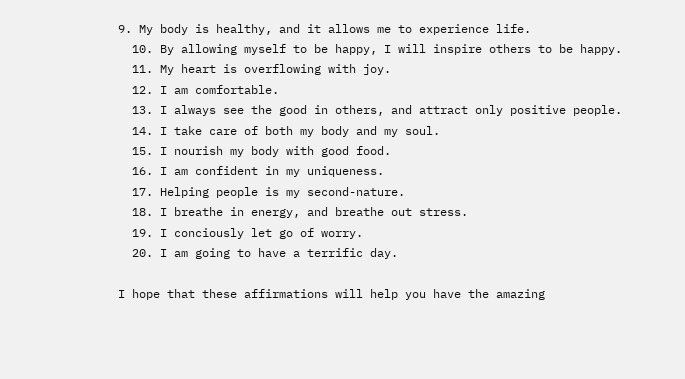9. My body is healthy, and it allows me to experience life.
  10. By allowing myself to be happy, I will inspire others to be happy.
  11. My heart is overflowing with joy.
  12. I am comfortable.
  13. I always see the good in others, and attract only positive people.
  14. I take care of both my body and my soul.
  15. I nourish my body with good food.
  16. I am confident in my uniqueness.
  17. Helping people is my second-nature.
  18. I breathe in energy, and breathe out stress.
  19. I conciously let go of worry.
  20. I am going to have a terrific day.

I hope that these affirmations will help you have the amazing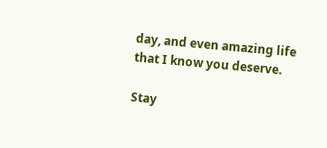day, and even amazing life that I know you deserve.

Stay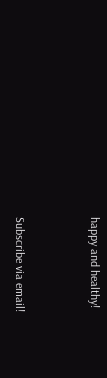happy and healthy!



Subscribe via email!